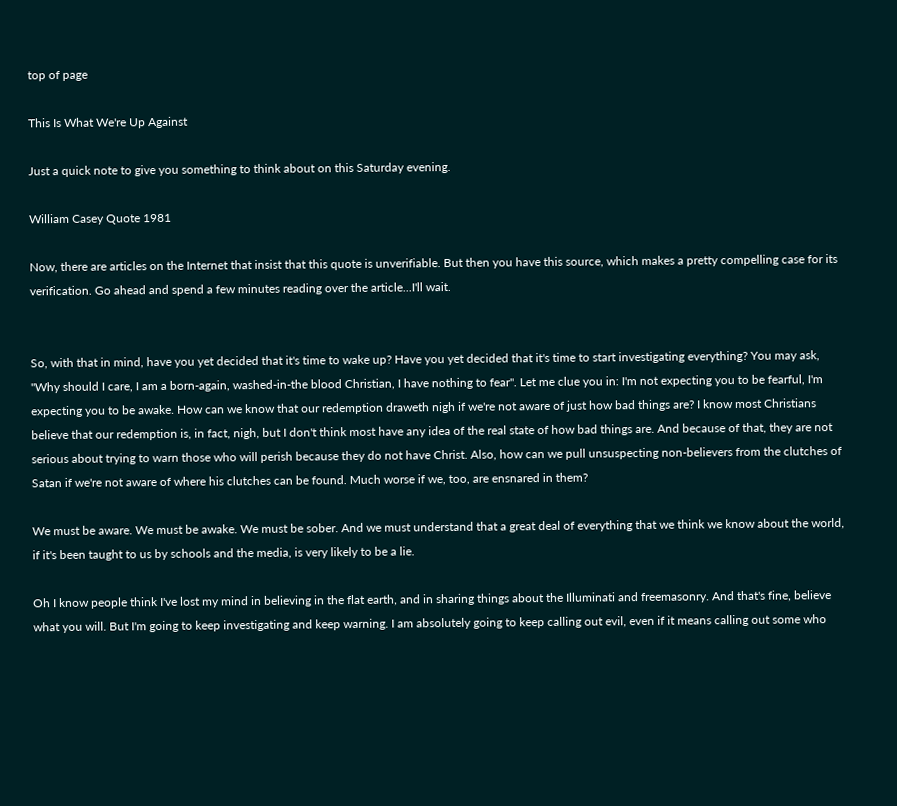top of page

This Is What We're Up Against

Just a quick note to give you something to think about on this Saturday evening.

William Casey Quote 1981

Now, there are articles on the Internet that insist that this quote is unverifiable. But then you have this source, which makes a pretty compelling case for its verification. Go ahead and spend a few minutes reading over the article...I'll wait.


So, with that in mind, have you yet decided that it's time to wake up? Have you yet decided that it's time to start investigating everything? You may ask, "Why should I care, I am a born-again, washed-in-the blood Christian, I have nothing to fear". Let me clue you in: I'm not expecting you to be fearful, I'm expecting you to be awake. How can we know that our redemption draweth nigh if we're not aware of just how bad things are? I know most Christians believe that our redemption is, in fact, nigh, but I don't think most have any idea of the real state of how bad things are. And because of that, they are not serious about trying to warn those who will perish because they do not have Christ. Also, how can we pull unsuspecting non-believers from the clutches of Satan if we're not aware of where his clutches can be found. Much worse if we, too, are ensnared in them?

We must be aware. We must be awake. We must be sober. And we must understand that a great deal of everything that we think we know about the world, if it's been taught to us by schools and the media, is very likely to be a lie.

Oh I know people think I've lost my mind in believing in the flat earth, and in sharing things about the Illuminati and freemasonry. And that's fine, believe what you will. But I'm going to keep investigating and keep warning. I am absolutely going to keep calling out evil, even if it means calling out some who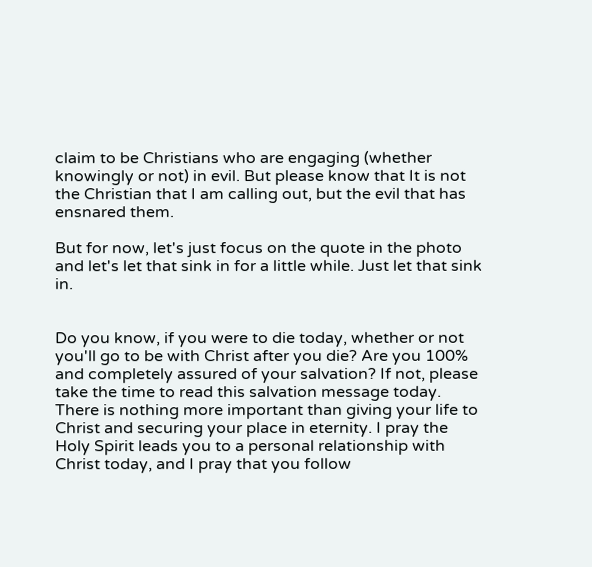claim to be Christians who are engaging (whether knowingly or not) in evil. But please know that It is not the Christian that I am calling out, but the evil that has ensnared them.

But for now, let's just focus on the quote in the photo and let's let that sink in for a little while. Just let that sink in.


Do you know, if you were to die today, whether or not you'll go to be with Christ after you die? Are you 100% and completely assured of your salvation? If not, please take the time to read this salvation message today. There is nothing more important than giving your life to Christ and securing your place in eternity. I pray the Holy Spirit leads you to a personal relationship with Christ today, and I pray that you follow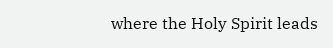where the Holy Spirit leads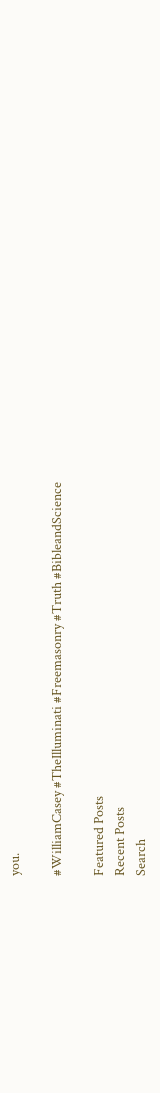you.

#WilliamCasey #TheIlluminati #Freemasonry #Truth #BibleandScience

Featured Posts
Recent Posts
Search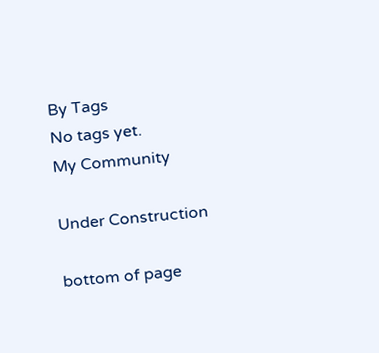By Tags
No tags yet.
My Community

Under Construction

bottom of page